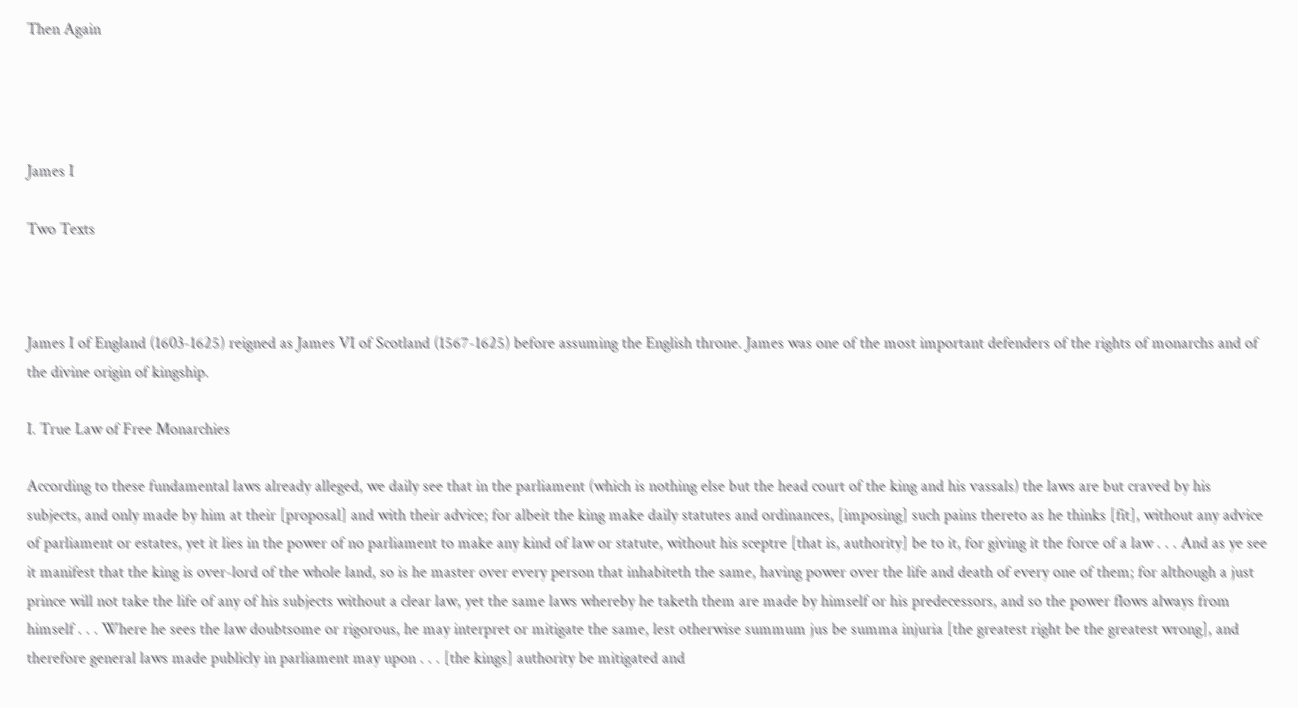Then Again




James I

Two Texts



James I of England (1603-1625) reigned as James VI of Scotland (1567-1625) before assuming the English throne. James was one of the most important defenders of the rights of monarchs and of the divine origin of kingship.

I. True Law of Free Monarchies

According to these fundamental laws already alleged, we daily see that in the parliament (which is nothing else but the head court of the king and his vassals) the laws are but craved by his subjects, and only made by him at their [proposal] and with their advice; for albeit the king make daily statutes and ordinances, [imposing] such pains thereto as he thinks [fit], without any advice of parliament or estates, yet it lies in the power of no parliament to make any kind of law or statute, without his sceptre [that is, authority] be to it, for giving it the force of a law . . . And as ye see it manifest that the king is over-lord of the whole land, so is he master over every person that inhabiteth the same, having power over the life and death of every one of them; for although a just prince will not take the life of any of his subjects without a clear law, yet the same laws whereby he taketh them are made by himself or his predecessors, and so the power flows always from himself . . . Where he sees the law doubtsome or rigorous, he may interpret or mitigate the same, lest otherwise summum jus be summa injuria [the greatest right be the greatest wrong], and therefore general laws made publicly in parliament may upon . . . [the kings] authority be mitigated and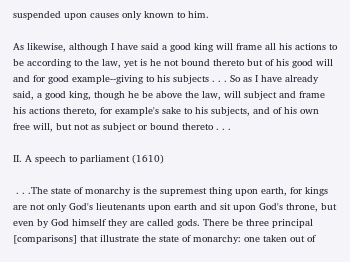suspended upon causes only known to him.

As likewise, although I have said a good king will frame all his actions to be according to the law, yet is he not bound thereto but of his good will and for good example--giving to his subjects . . . So as I have already said, a good king, though he be above the law, will subject and frame his actions thereto, for example's sake to his subjects, and of his own free will, but not as subject or bound thereto . . .

II. A speech to parliament (1610)

 . . .The state of monarchy is the supremest thing upon earth, for kings are not only God's lieutenants upon earth and sit upon God's throne, but even by God himself they are called gods. There be three principal [comparisons] that illustrate the state of monarchy: one taken out of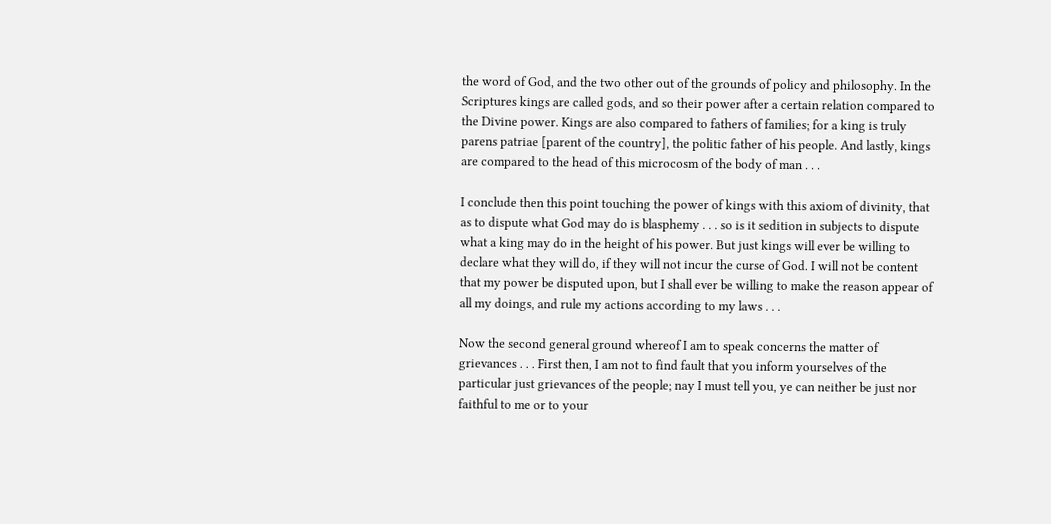the word of God, and the two other out of the grounds of policy and philosophy. In the Scriptures kings are called gods, and so their power after a certain relation compared to the Divine power. Kings are also compared to fathers of families; for a king is truly parens patriae [parent of the country], the politic father of his people. And lastly, kings are compared to the head of this microcosm of the body of man . . .

I conclude then this point touching the power of kings with this axiom of divinity, that as to dispute what God may do is blasphemy . . . so is it sedition in subjects to dispute what a king may do in the height of his power. But just kings will ever be willing to declare what they will do, if they will not incur the curse of God. I will not be content that my power be disputed upon, but I shall ever be willing to make the reason appear of all my doings, and rule my actions according to my laws . . .

Now the second general ground whereof I am to speak concerns the matter of grievances . . . First then, I am not to find fault that you inform yourselves of the particular just grievances of the people; nay I must tell you, ye can neither be just nor faithful to me or to your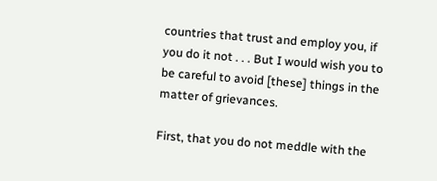countries that trust and employ you, if you do it not . . . But I would wish you to be careful to avoid [these] things in the matter of grievances.

First, that you do not meddle with the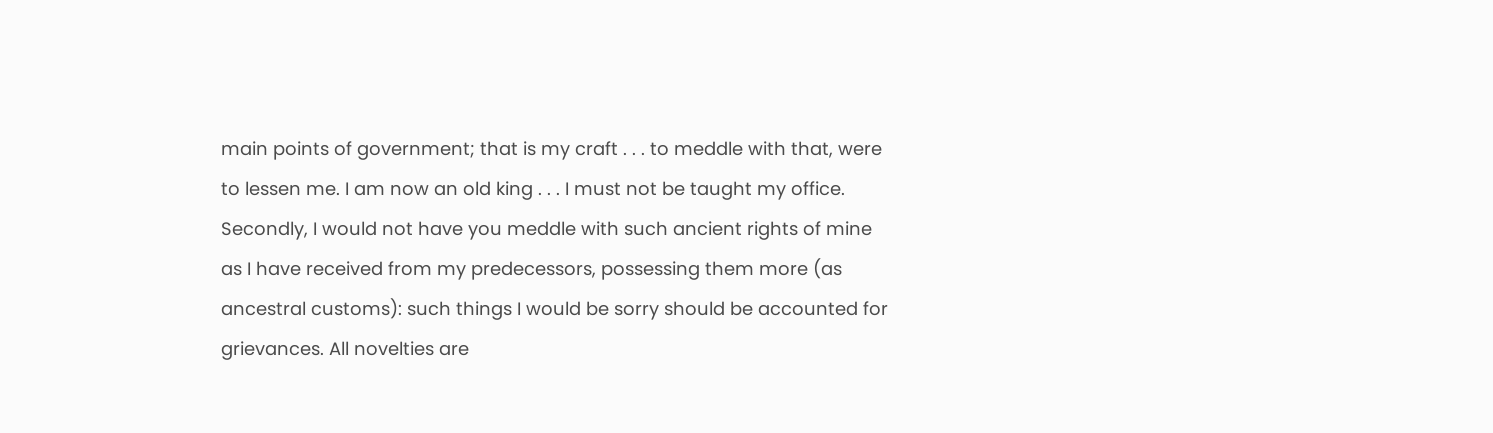main points of government; that is my craft . . . to meddle with that, were to lessen me. I am now an old king . . . I must not be taught my office. Secondly, I would not have you meddle with such ancient rights of mine as I have received from my predecessors, possessing them more (as ancestral customs): such things I would be sorry should be accounted for grievances. All novelties are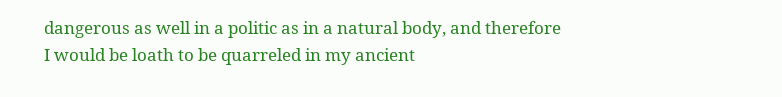dangerous as well in a politic as in a natural body, and therefore I would be loath to be quarreled in my ancient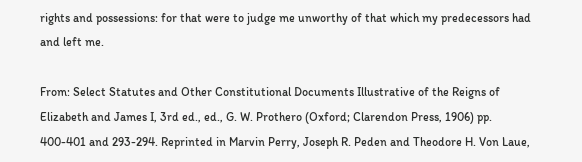rights and possessions: for that were to judge me unworthy of that which my predecessors had and left me.

From: Select Statutes and Other Constitutional Documents Illustrative of the Reigns of Elizabeth and James I, 3rd ed., ed., G. W. Prothero (Oxford; Clarendon Press, 1906) pp. 400-401 and 293-294. Reprinted in Marvin Perry, Joseph R. Peden and Theodore H. Von Laue,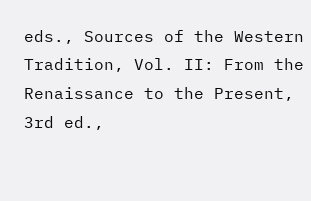eds., Sources of the Western Tradition, Vol. II: From the Renaissance to the Present, 3rd ed.,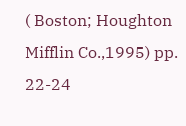( Boston; Houghton Mifflin Co.,1995) pp. 22-24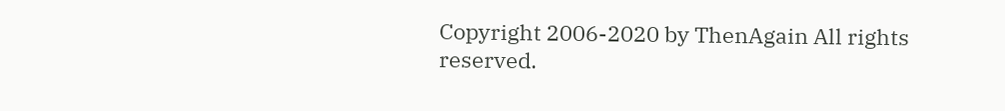Copyright 2006-2020 by ThenAgain All rights reserved.